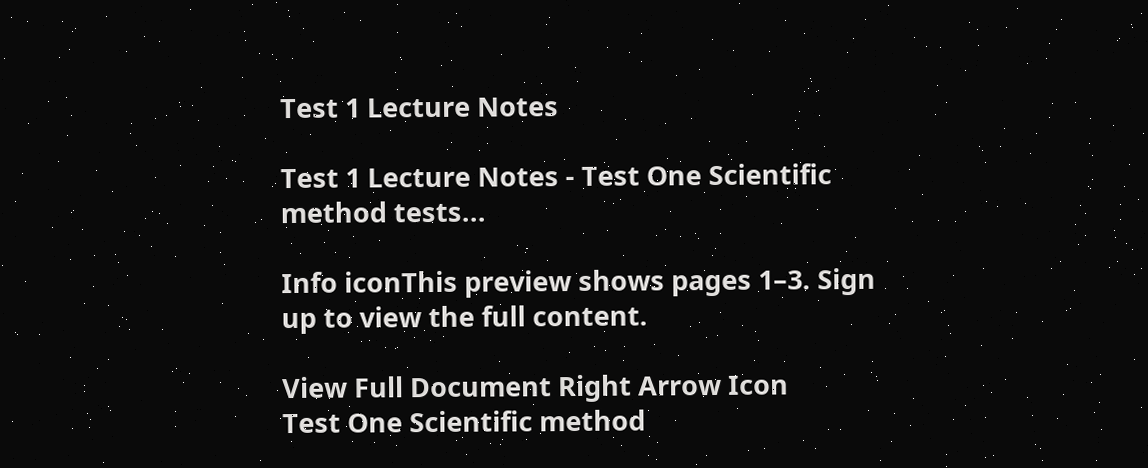Test 1 Lecture Notes

Test 1 Lecture Notes - Test One Scientific method tests...

Info iconThis preview shows pages 1–3. Sign up to view the full content.

View Full Document Right Arrow Icon
Test One Scientific method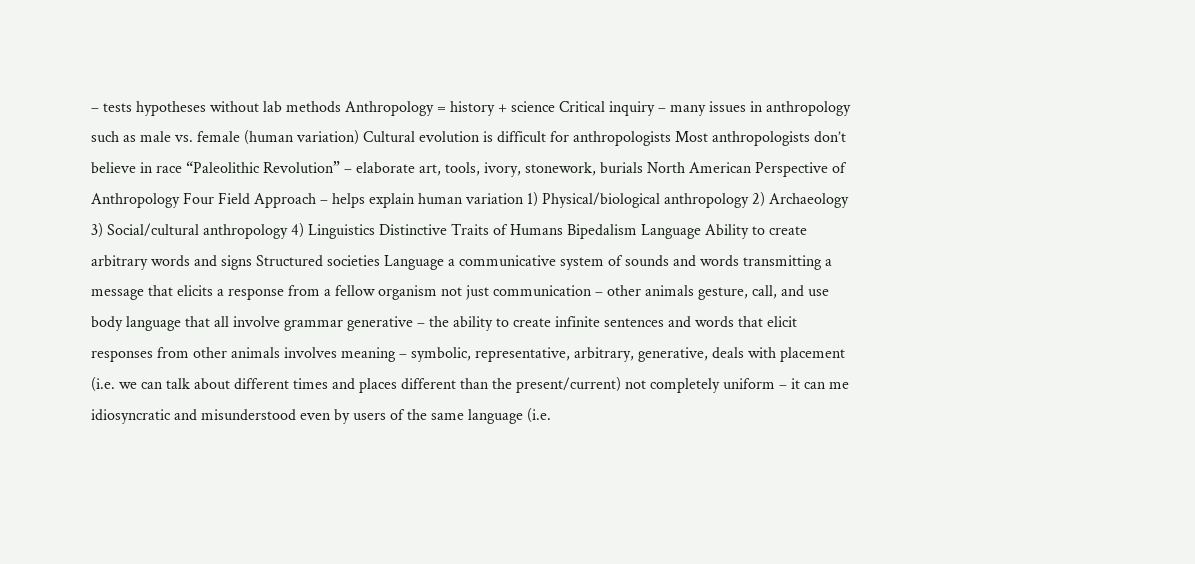– tests hypotheses without lab methods Anthropology = history + science Critical inquiry – many issues in anthropology such as male vs. female (human variation) Cultural evolution is difficult for anthropologists Most anthropologists don’t believe in race “Paleolithic Revolution” – elaborate art, tools, ivory, stonework, burials North American Perspective of Anthropology Four Field Approach – helps explain human variation 1) Physical/biological anthropology 2) Archaeology 3) Social/cultural anthropology 4) Linguistics Distinctive Traits of Humans Bipedalism Language Ability to create arbitrary words and signs Structured societies Language a communicative system of sounds and words transmitting a message that elicits a response from a fellow organism not just communication – other animals gesture, call, and use body language that all involve grammar generative – the ability to create infinite sentences and words that elicit responses from other animals involves meaning – symbolic, representative, arbitrary, generative, deals with placement (i.e. we can talk about different times and places different than the present/current) not completely uniform – it can me idiosyncratic and misunderstood even by users of the same language (i.e.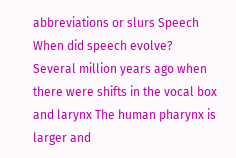abbreviations or slurs Speech When did speech evolve? Several million years ago when there were shifts in the vocal box and larynx The human pharynx is larger and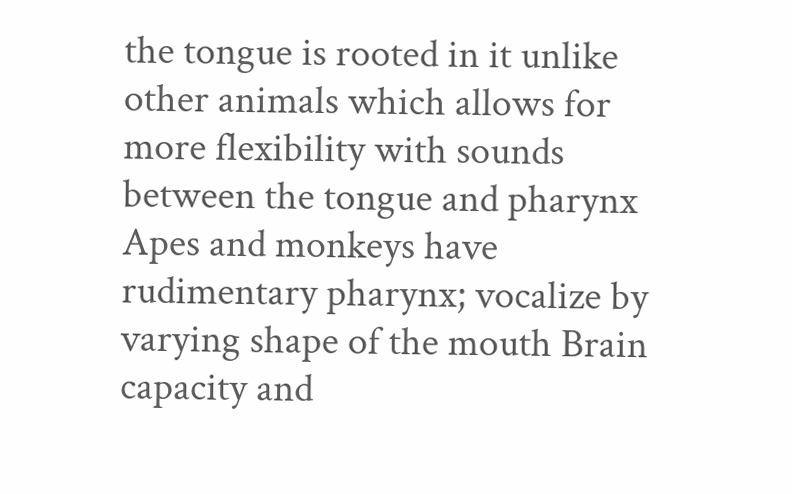the tongue is rooted in it unlike other animals which allows for more flexibility with sounds between the tongue and pharynx Apes and monkeys have rudimentary pharynx; vocalize by varying shape of the mouth Brain capacity and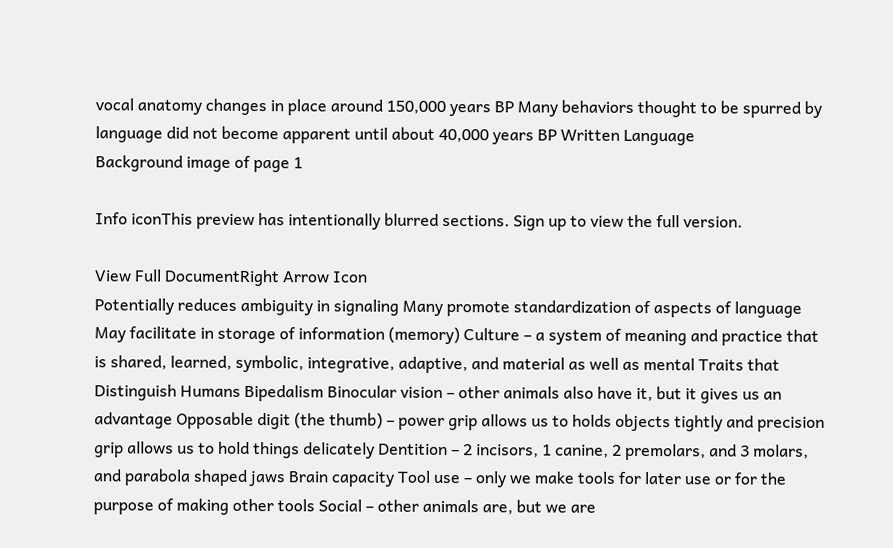vocal anatomy changes in place around 150,000 years BP Many behaviors thought to be spurred by language did not become apparent until about 40,000 years BP Written Language
Background image of page 1

Info iconThis preview has intentionally blurred sections. Sign up to view the full version.

View Full DocumentRight Arrow Icon
Potentially reduces ambiguity in signaling Many promote standardization of aspects of language May facilitate in storage of information (memory) Culture – a system of meaning and practice that is shared, learned, symbolic, integrative, adaptive, and material as well as mental Traits that Distinguish Humans Bipedalism Binocular vision – other animals also have it, but it gives us an advantage Opposable digit (the thumb) – power grip allows us to holds objects tightly and precision grip allows us to hold things delicately Dentition – 2 incisors, 1 canine, 2 premolars, and 3 molars, and parabola shaped jaws Brain capacity Tool use – only we make tools for later use or for the purpose of making other tools Social – other animals are, but we are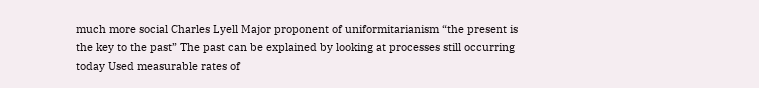much more social Charles Lyell Major proponent of uniformitarianism “the present is the key to the past” The past can be explained by looking at processes still occurring today Used measurable rates of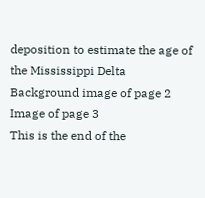deposition to estimate the age of the Mississippi Delta
Background image of page 2
Image of page 3
This is the end of the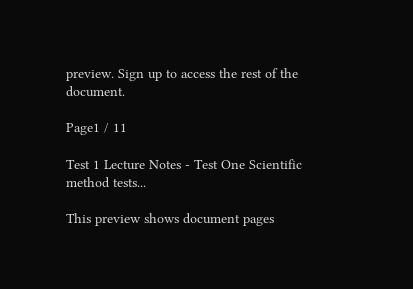preview. Sign up to access the rest of the document.

Page1 / 11

Test 1 Lecture Notes - Test One Scientific method tests...

This preview shows document pages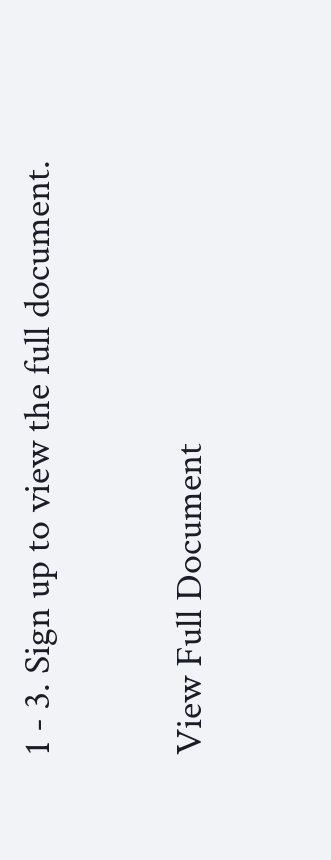1 - 3. Sign up to view the full document.

View Full Document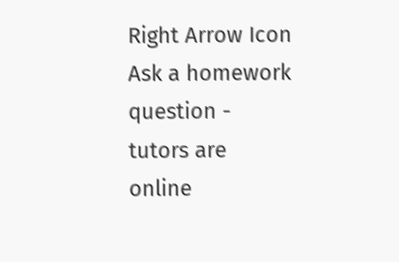Right Arrow Icon
Ask a homework question - tutors are online